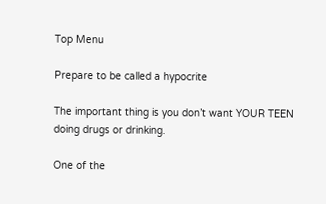Top Menu

Prepare to be called a hypocrite

The important thing is you don’t want YOUR TEEN doing drugs or drinking.

One of the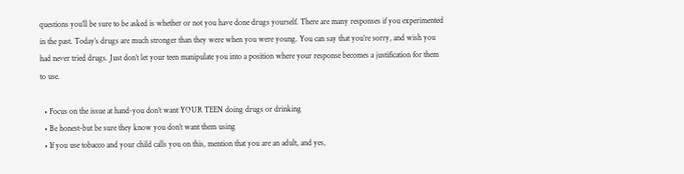questions you’ll be sure to be asked is whether or not you have done drugs yourself. There are many responses if you experimented in the past. Today’s drugs are much stronger than they were when you were young. You can say that you’re sorry, and wish you had never tried drugs. Just don’t let your teen manipulate you into a position where your response becomes a justification for them to use.

  • Focus on the issue at hand-you don’t want YOUR TEEN doing drugs or drinking
  • Be honest-but be sure they know you don’t want them using
  • If you use tobacco and your child calls you on this, mention that you are an adult, and yes,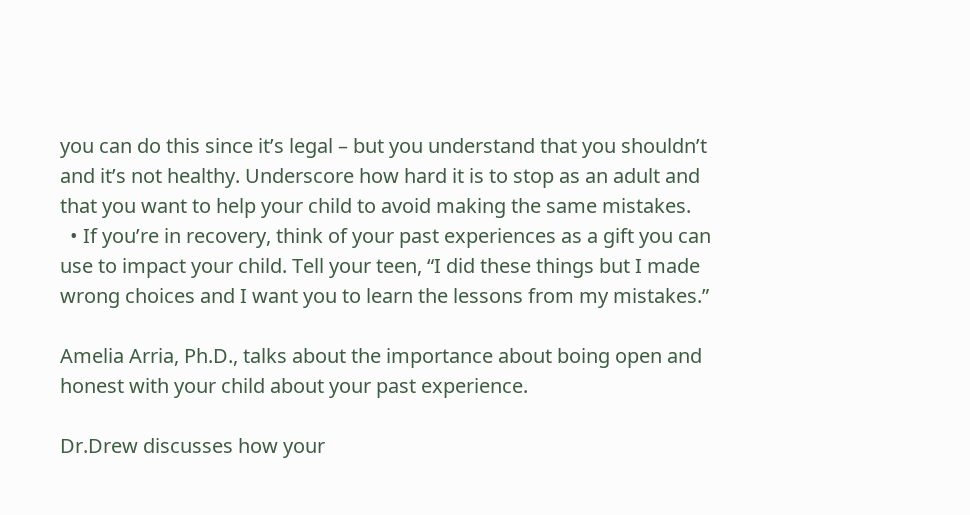you can do this since it’s legal – but you understand that you shouldn’t and it’s not healthy. Underscore how hard it is to stop as an adult and that you want to help your child to avoid making the same mistakes.
  • If you’re in recovery, think of your past experiences as a gift you can use to impact your child. Tell your teen, “I did these things but I made wrong choices and I want you to learn the lessons from my mistakes.”

Amelia Arria, Ph.D., talks about the importance about boing open and honest with your child about your past experience.

Dr.Drew discusses how your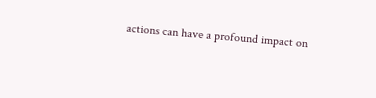actions can have a profound impact on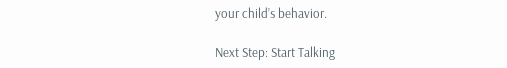your child’s behavior.

Next Step: Start Talking